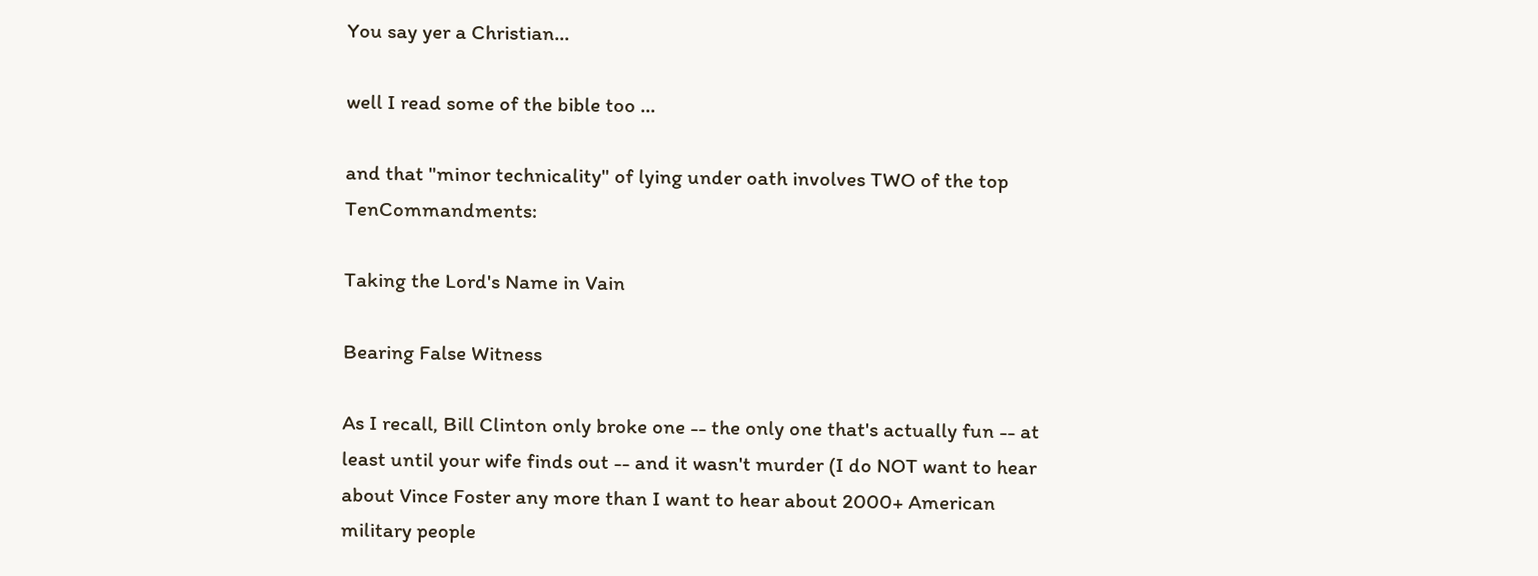You say yer a Christian...

well I read some of the bible too ...

and that "minor technicality" of lying under oath involves TWO of the top TenCommandments:

Taking the Lord's Name in Vain

Bearing False Witness

As I recall, Bill Clinton only broke one -- the only one that's actually fun -- at least until your wife finds out -- and it wasn't murder (I do NOT want to hear about Vince Foster any more than I want to hear about 2000+ American military people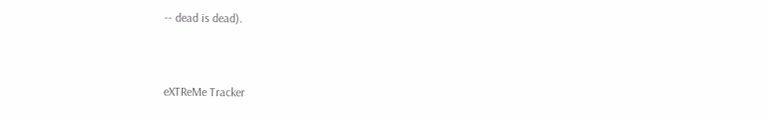-- dead is dead).


eXTReMe Tracker